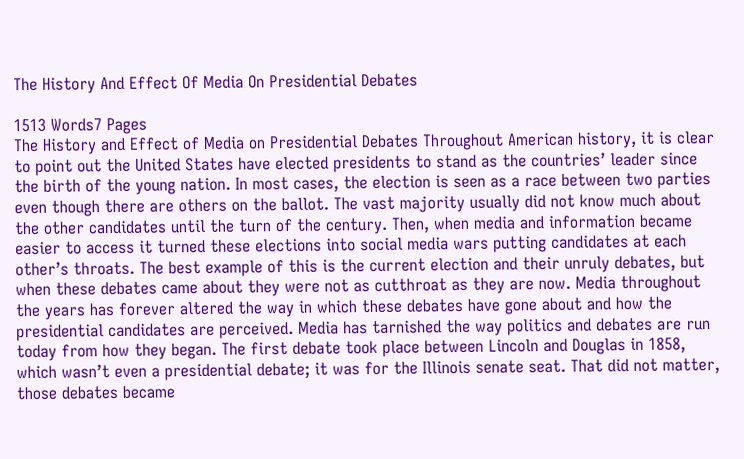The History And Effect Of Media On Presidential Debates

1513 Words7 Pages
The History and Effect of Media on Presidential Debates Throughout American history, it is clear to point out the United States have elected presidents to stand as the countries’ leader since the birth of the young nation. In most cases, the election is seen as a race between two parties even though there are others on the ballot. The vast majority usually did not know much about the other candidates until the turn of the century. Then, when media and information became easier to access it turned these elections into social media wars putting candidates at each other’s throats. The best example of this is the current election and their unruly debates, but when these debates came about they were not as cutthroat as they are now. Media throughout the years has forever altered the way in which these debates have gone about and how the presidential candidates are perceived. Media has tarnished the way politics and debates are run today from how they began. The first debate took place between Lincoln and Douglas in 1858, which wasn’t even a presidential debate; it was for the Illinois senate seat. That did not matter, those debates became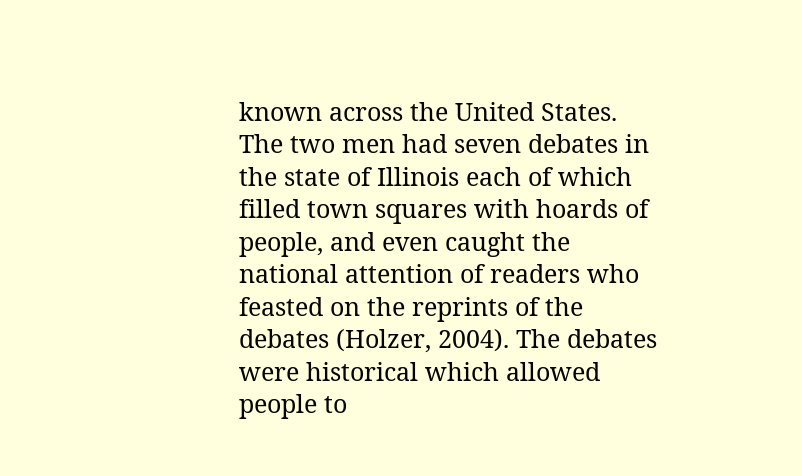known across the United States. The two men had seven debates in the state of Illinois each of which filled town squares with hoards of people, and even caught the national attention of readers who feasted on the reprints of the debates (Holzer, 2004). The debates were historical which allowed people to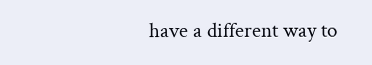have a different way to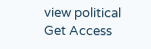view political
Get Access